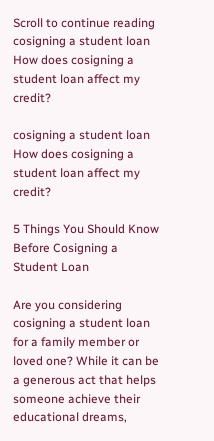Scroll to continue reading
cosigning a student loan How does cosigning a student loan affect my credit?

cosigning a student loan How does cosigning a student loan affect my credit?

5 Things You Should Know Before Cosigning a Student Loan

Are you considering cosigning a student loan for a family member or loved one? While it can be a generous act that helps someone achieve their educational dreams,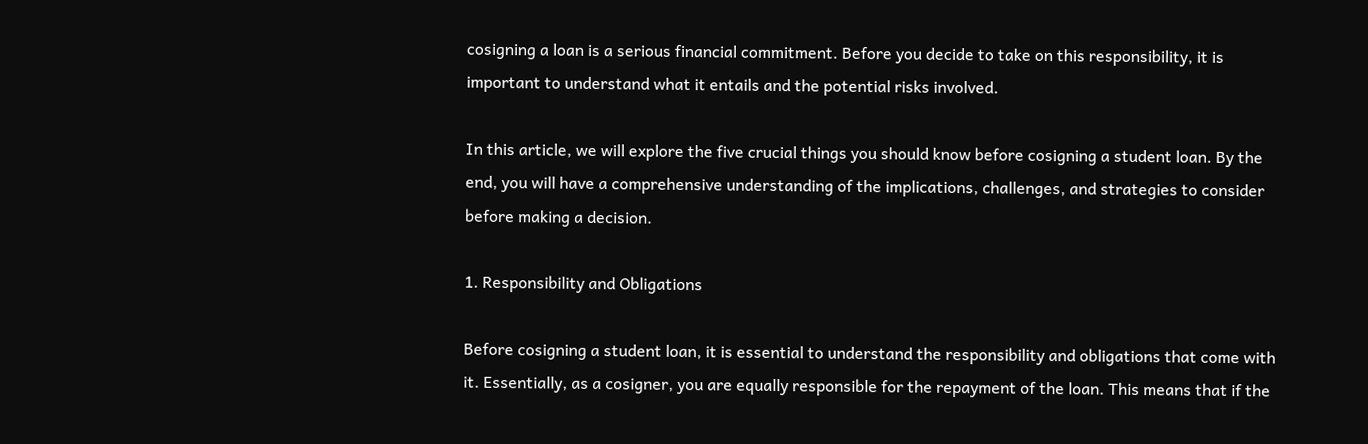cosigning a loan is a serious financial commitment. Before you decide to take on this responsibility, it is important to understand what it entails and the potential risks involved.

In this article, we will explore the five crucial things you should know before cosigning a student loan. By the end, you will have a comprehensive understanding of the implications, challenges, and strategies to consider before making a decision.

1. Responsibility and Obligations

Before cosigning a student loan, it is essential to understand the responsibility and obligations that come with it. Essentially, as a cosigner, you are equally responsible for the repayment of the loan. This means that if the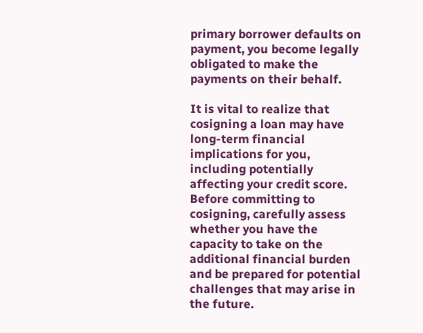primary borrower defaults on payment, you become legally obligated to make the payments on their behalf.

It is vital to realize that cosigning a loan may have long-term financial implications for you, including potentially affecting your credit score. Before committing to cosigning, carefully assess whether you have the capacity to take on the additional financial burden and be prepared for potential challenges that may arise in the future.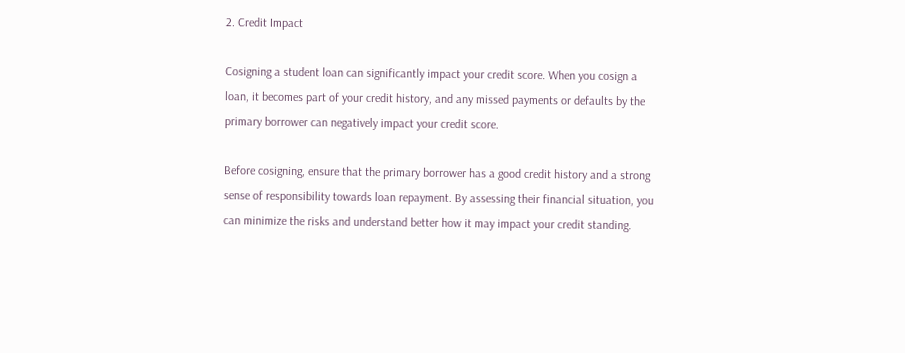2. Credit Impact

Cosigning a student loan can significantly impact your credit score. When you cosign a loan, it becomes part of your credit history, and any missed payments or defaults by the primary borrower can negatively impact your credit score.

Before cosigning, ensure that the primary borrower has a good credit history and a strong sense of responsibility towards loan repayment. By assessing their financial situation, you can minimize the risks and understand better how it may impact your credit standing.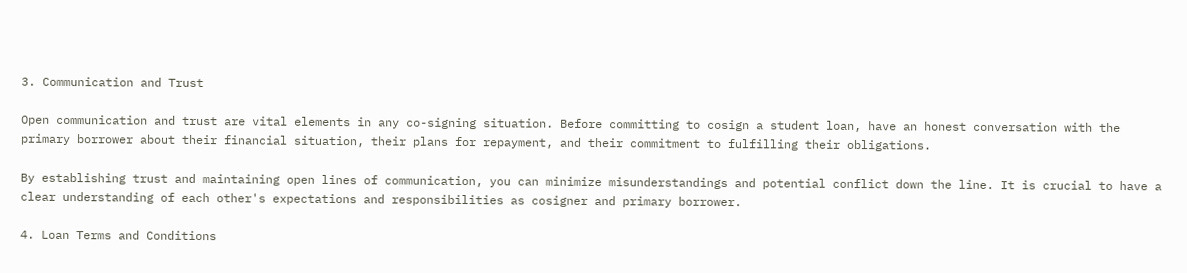3. Communication and Trust

Open communication and trust are vital elements in any co-signing situation. Before committing to cosign a student loan, have an honest conversation with the primary borrower about their financial situation, their plans for repayment, and their commitment to fulfilling their obligations.

By establishing trust and maintaining open lines of communication, you can minimize misunderstandings and potential conflict down the line. It is crucial to have a clear understanding of each other's expectations and responsibilities as cosigner and primary borrower.

4. Loan Terms and Conditions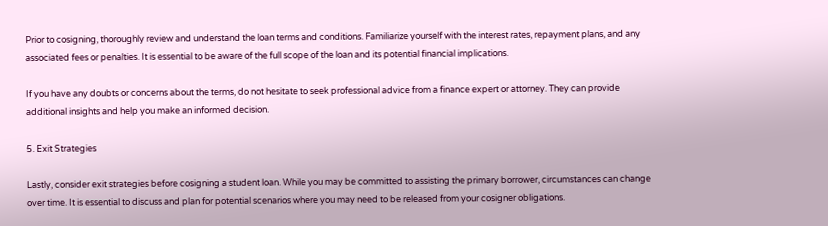Prior to cosigning, thoroughly review and understand the loan terms and conditions. Familiarize yourself with the interest rates, repayment plans, and any associated fees or penalties. It is essential to be aware of the full scope of the loan and its potential financial implications.

If you have any doubts or concerns about the terms, do not hesitate to seek professional advice from a finance expert or attorney. They can provide additional insights and help you make an informed decision.

5. Exit Strategies

Lastly, consider exit strategies before cosigning a student loan. While you may be committed to assisting the primary borrower, circumstances can change over time. It is essential to discuss and plan for potential scenarios where you may need to be released from your cosigner obligations.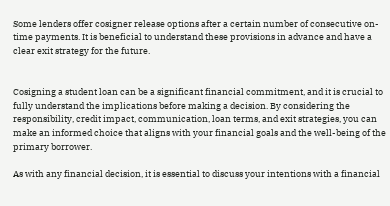Some lenders offer cosigner release options after a certain number of consecutive on-time payments. It is beneficial to understand these provisions in advance and have a clear exit strategy for the future.


Cosigning a student loan can be a significant financial commitment, and it is crucial to fully understand the implications before making a decision. By considering the responsibility, credit impact, communication, loan terms, and exit strategies, you can make an informed choice that aligns with your financial goals and the well-being of the primary borrower.

As with any financial decision, it is essential to discuss your intentions with a financial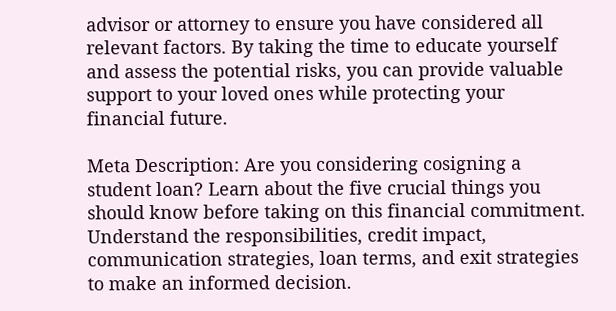advisor or attorney to ensure you have considered all relevant factors. By taking the time to educate yourself and assess the potential risks, you can provide valuable support to your loved ones while protecting your financial future.

Meta Description: Are you considering cosigning a student loan? Learn about the five crucial things you should know before taking on this financial commitment. Understand the responsibilities, credit impact, communication strategies, loan terms, and exit strategies to make an informed decision.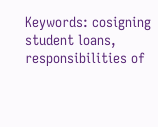Keywords: cosigning student loans, responsibilities of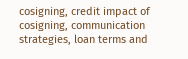cosigning, credit impact of cosigning, communication strategies, loan terms and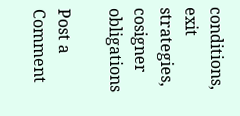conditions, exit strategies, cosigner obligations

Post a Comment